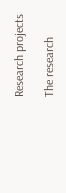Research projects

The research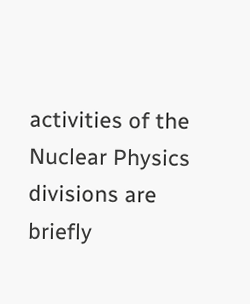activities of the Nuclear Physics divisions are briefly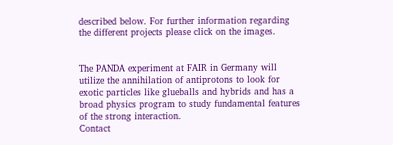described below. For further information regarding the different projects please click on the images.


The PANDA experiment at FAIR in Germany will utilize the annihilation of antiprotons to look for exotic particles like glueballs and hybrids and has a broad physics program to study fundamental features of the strong interaction.
Contact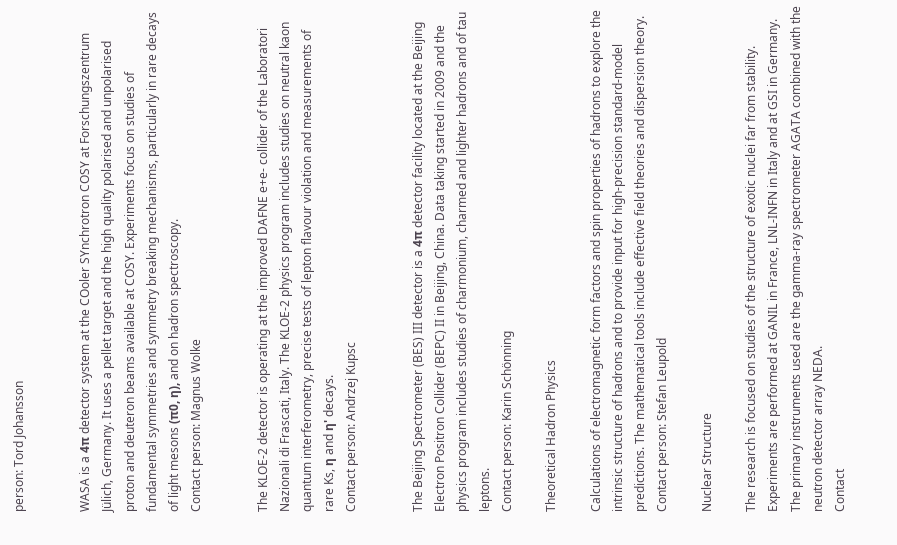person: Tord Johansson


WASA is a 4π detector system at the COoler SYnchrotron COSY at Forschungszentrum Jülich, Germany. It uses a pellet target and the high quality polarised and unpolarised proton and deuteron beams available at COSY. Experiments focus on studies of fundamental symmetries and symmetry breaking mechanisms, particularly in rare decays of light mesons (π0, η), and on hadron spectroscopy.
Contact person: Magnus Wolke


The KLOE-2 detector is operating at the improved DAFNE e+e- collider of the Laboratori Nazionali di Frascati, Italy. The KLOE-2 physics program includes studies on neutral kaon quantum interferometry, precise tests of lepton flavour violation and measurements of rare Ks, η and η' decays.
Contact person: Andrzej Kupsc


The Beijing Spectrometer (BES) III detector is a 4π detector facility located at the Beijing Electron Positron Collider (BEPC) II in Beijing, China. Data taking started in 2009 and the physics program includes studies of charmonium, charmed and lighter hadrons and of tau leptons.
Contact person: Karin Schönning

Theoretical Hadron Physics

Calculations of electromagnetic form factors and spin properties of hadrons to explore the intrinsic structure of hadrons and to provide input for high-precision standard-model predictions. The mathematical tools include effective field theories and dispersion theory.
Contact person: Stefan Leupold

Nuclear Structure

The research is focused on studies of the structure of exotic nuclei far from stability. Experiments are performed at GANIL in France, LNL-INFN in Italy and at GSI in Germany. The primary instruments used are the gamma-ray spectrometer AGATA combined with the neutron detector array NEDA.
Contact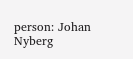person: Johan Nyberg